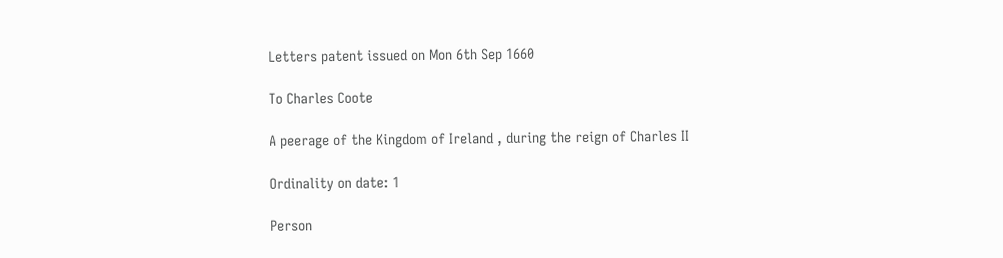Letters patent issued on Mon 6th Sep 1660

To Charles Coote

A peerage of the Kingdom of Ireland , during the reign of Charles II

Ordinality on date: 1

Person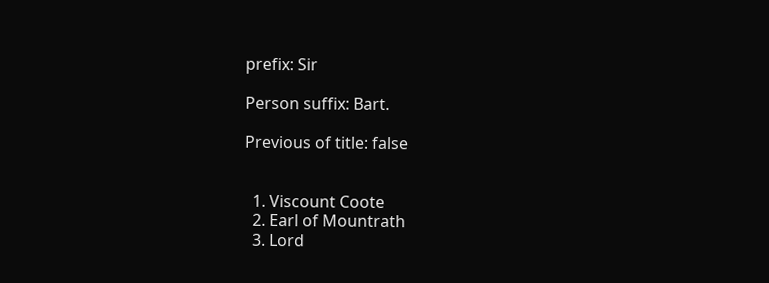prefix: Sir

Person suffix: Bart.

Previous of title: false


  1. Viscount Coote
  2. Earl of Mountrath
  3. Lord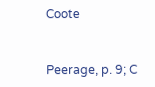Coote


Peerage, p. 9; C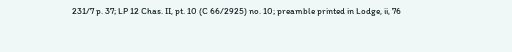231/7 p. 37; LP 12 Chas. II, pt. 10 (C 66/2925) no. 10; preamble printed in Lodge, ii, 76